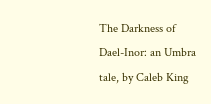The Darkness of Dael-Inor: an Umbra tale, by Caleb King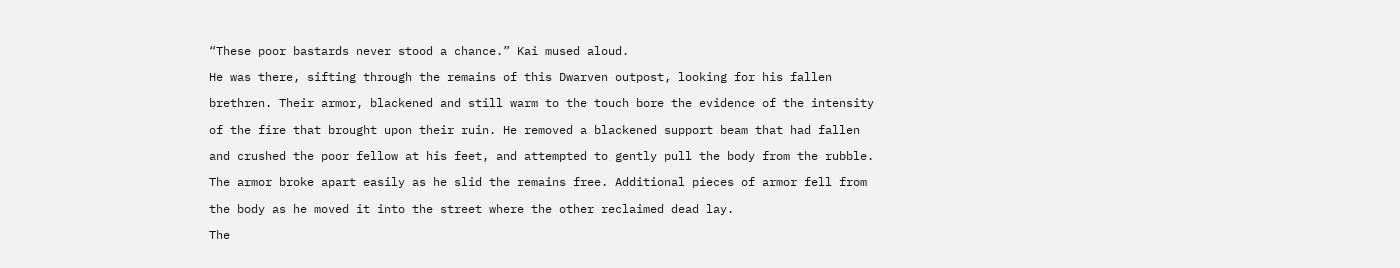“These poor bastards never stood a chance.” Kai mused aloud.

He was there, sifting through the remains of this Dwarven outpost, looking for his fallen

brethren. Their armor, blackened and still warm to the touch bore the evidence of the intensity

of the fire that brought upon their ruin. He removed a blackened support beam that had fallen

and crushed the poor fellow at his feet, and attempted to gently pull the body from the rubble.

The armor broke apart easily as he slid the remains free. Additional pieces of armor fell from

the body as he moved it into the street where the other reclaimed dead lay.

The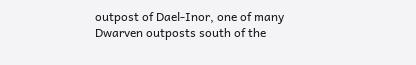outpost of Dael-Inor, one of many Dwarven outposts south of the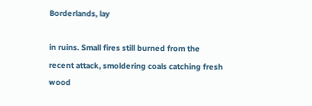Borderlands, lay

in ruins. Small fires still burned from the recent attack, smoldering coals catching fresh wood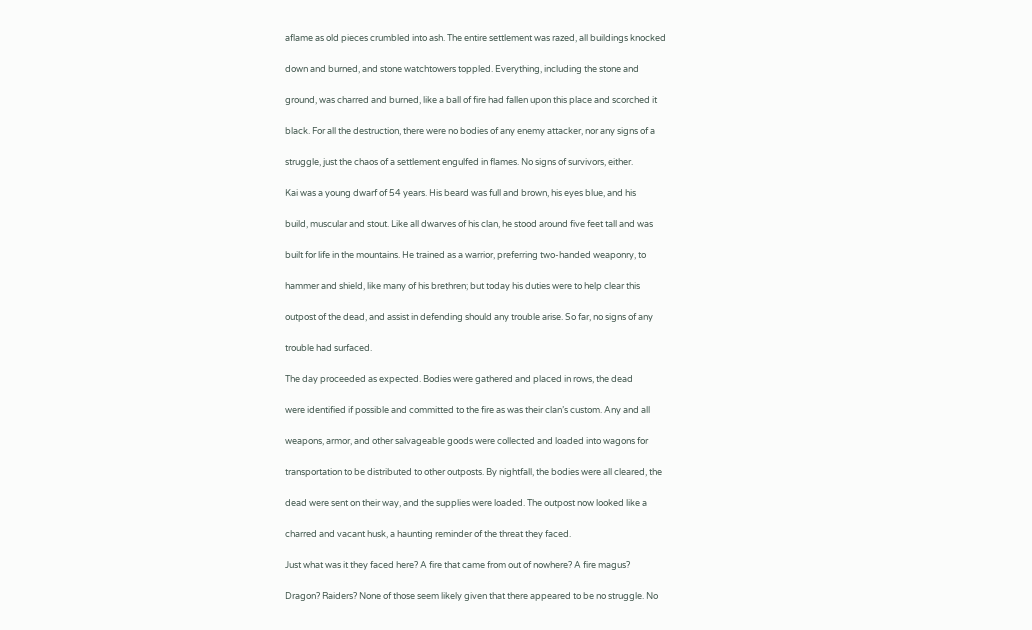aflame as old pieces crumbled into ash. The entire settlement was razed, all buildings knocked

down and burned, and stone watchtowers toppled. Everything, including the stone and

ground, was charred and burned, like a ball of fire had fallen upon this place and scorched it

black. For all the destruction, there were no bodies of any enemy attacker, nor any signs of a

struggle, just the chaos of a settlement engulfed in flames. No signs of survivors, either.

Kai was a young dwarf of 54 years. His beard was full and brown, his eyes blue, and his

build, muscular and stout. Like all dwarves of his clan, he stood around five feet tall and was

built for life in the mountains. He trained as a warrior, preferring two-handed weaponry, to

hammer and shield, like many of his brethren; but today his duties were to help clear this

outpost of the dead, and assist in defending should any trouble arise. So far, no signs of any

trouble had surfaced.

The day proceeded as expected. Bodies were gathered and placed in rows, the dead

were identified if possible and committed to the fire as was their clan’s custom. Any and all

weapons, armor, and other salvageable goods were collected and loaded into wagons for

transportation to be distributed to other outposts. By nightfall, the bodies were all cleared, the

dead were sent on their way, and the supplies were loaded. The outpost now looked like a

charred and vacant husk, a haunting reminder of the threat they faced.

Just what was it they faced here? A fire that came from out of nowhere? A fire magus?

Dragon? Raiders? None of those seem likely given that there appeared to be no struggle. No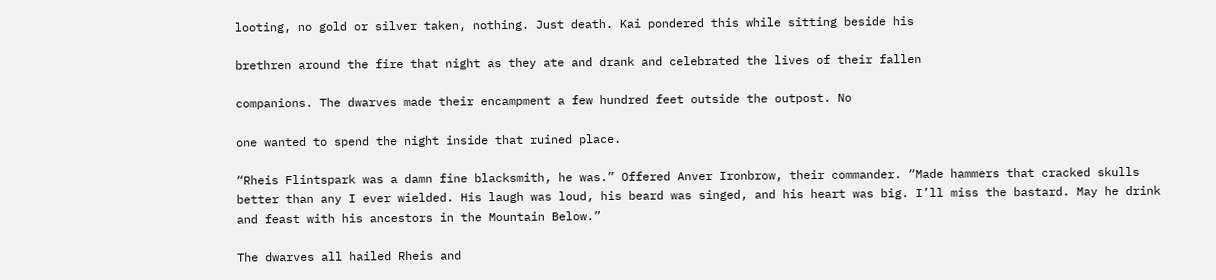looting, no gold or silver taken, nothing. Just death. Kai pondered this while sitting beside his

brethren around the fire that night as they ate and drank and celebrated the lives of their fallen

companions. The dwarves made their encampment a few hundred feet outside the outpost. No

one wanted to spend the night inside that ruined place.

“Rheis Flintspark was a damn fine blacksmith, he was.” Offered Anver Ironbrow, their commander. “Made hammers that cracked skulls better than any I ever wielded. His laugh was loud, his beard was singed, and his heart was big. I’ll miss the bastard. May he drink and feast with his ancestors in the Mountain Below.”

The dwarves all hailed Rheis and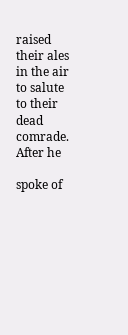raised their ales in the air to salute to their dead comrade. After he

spoke of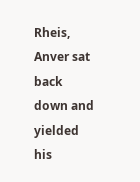Rheis, Anver sat back down and yielded his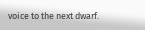voice to the next dwarf.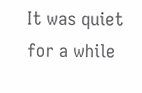It was quiet for a while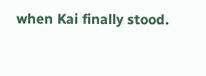when Kai finally stood.